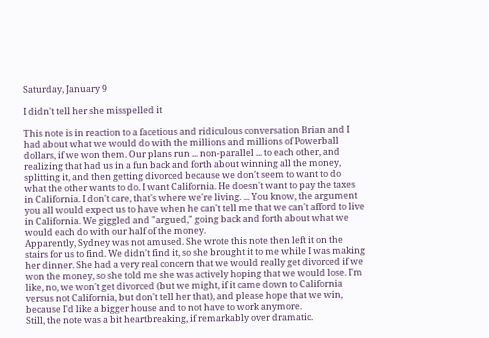Saturday, January 9

I didn't tell her she misspelled it

This note is in reaction to a facetious and ridiculous conversation Brian and I had about what we would do with the millions and millions of Powerball dollars, if we won them. Our plans run ... non-parallel ... to each other, and realizing that had us in a fun back and forth about winning all the money, splitting it, and then getting divorced because we don't seem to want to do what the other wants to do. I want California. He doesn't want to pay the taxes in California. I don't care, that's where we're living. ... You know, the argument you all would expect us to have when he can't tell me that we can't afford to live in California. We giggled and "argued," going back and forth about what we would each do with our half of the money.
Apparently, Sydney was not amused. She wrote this note then left it on the stairs for us to find. We didn't find it, so she brought it to me while I was making her dinner. She had a very real concern that we would really get divorced if we won the money, so she told me she was actively hoping that we would lose. I'm like, no, we won't get divorced (but we might, if it came down to California versus not California, but don't tell her that), and please hope that we win, because I'd like a bigger house and to not have to work anymore.
Still, the note was a bit heartbreaking, if remarkably over dramatic.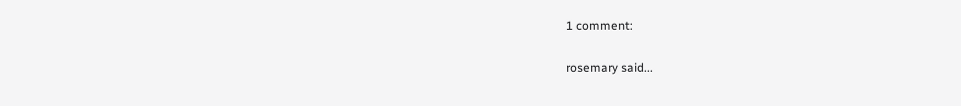1 comment:

rosemary said...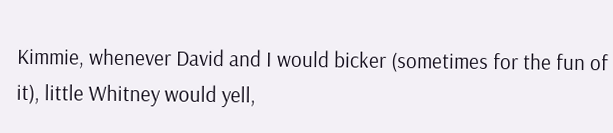Kimmie, whenever David and I would bicker (sometimes for the fun of it), little Whitney would yell,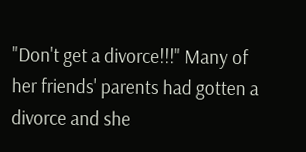"Don't get a divorce!!!" Many of her friends' parents had gotten a divorce and she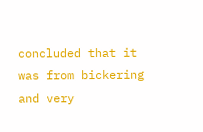concluded that it was from bickering and very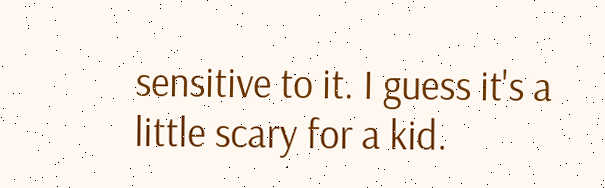sensitive to it. I guess it's a little scary for a kid.